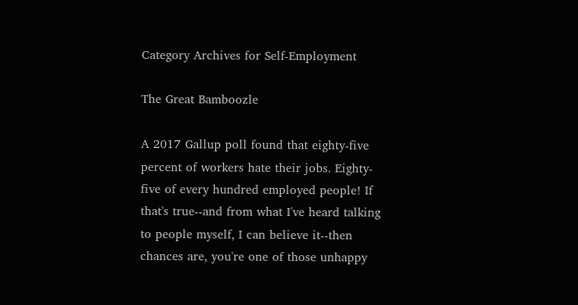Category Archives for Self-Employment

The Great Bamboozle

A 2017 Gallup poll found that eighty-five percent of workers hate their jobs. Eighty-five of every hundred employed people! If that's true--and from what I've heard talking to people myself, I can believe it--then chances are, you're one of those unhappy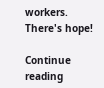workers. There's hope!

Continue reading